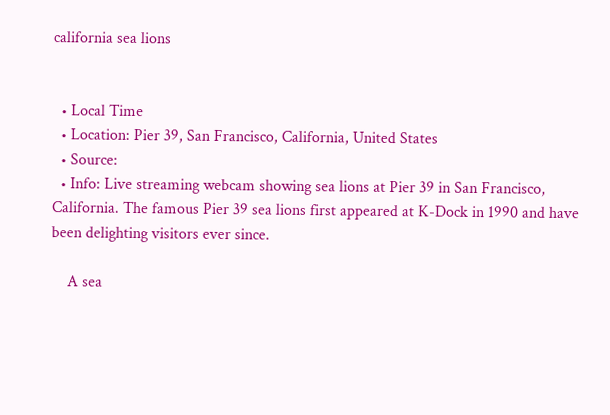california sea lions


  • Local Time
  • Location: Pier 39, San Francisco, California, United States
  • Source:
  • Info: Live streaming webcam showing sea lions at Pier 39 in San Francisco, California. The famous Pier 39 sea lions first appeared at K-Dock in 1990 and have been delighting visitors ever since.

    A sea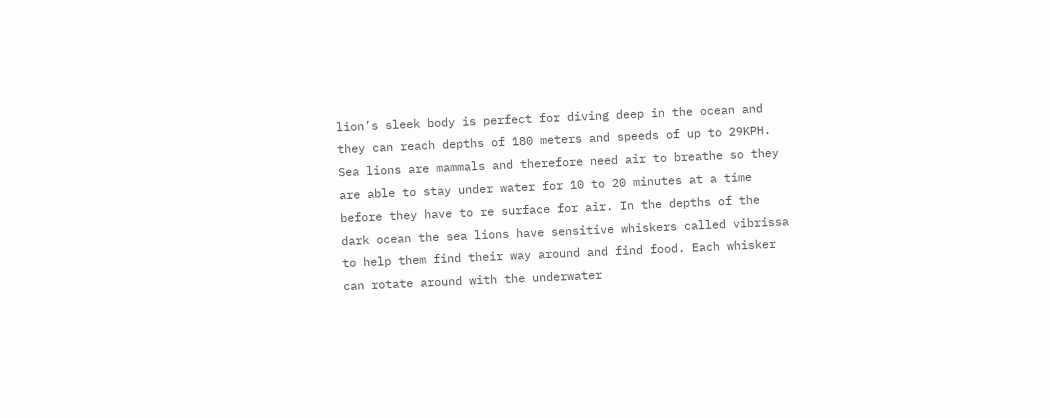lion’s sleek body is perfect for diving deep in the ocean and they can reach depths of 180 meters and speeds of up to 29KPH. Sea lions are mammals and therefore need air to breathe so they are able to stay under water for 10 to 20 minutes at a time before they have to re surface for air. In the depths of the dark ocean the sea lions have sensitive whiskers called vibrissa to help them find their way around and find food. Each whisker can rotate around with the underwater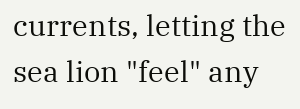currents, letting the sea lion "feel" any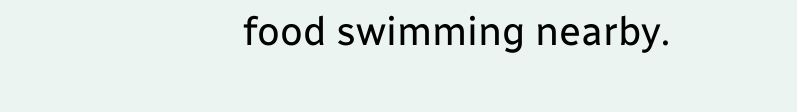food swimming nearby.